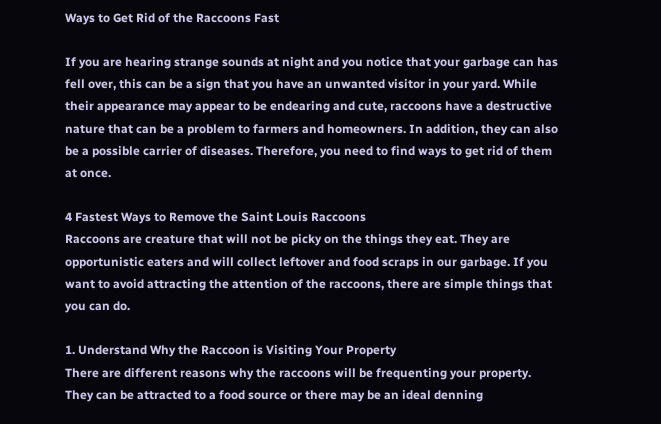Ways to Get Rid of the Raccoons Fast

If you are hearing strange sounds at night and you notice that your garbage can has fell over, this can be a sign that you have an unwanted visitor in your yard. While their appearance may appear to be endearing and cute, raccoons have a destructive nature that can be a problem to farmers and homeowners. In addition, they can also be a possible carrier of diseases. Therefore, you need to find ways to get rid of them at once.

4 Fastest Ways to Remove the Saint Louis Raccoons
Raccoons are creature that will not be picky on the things they eat. They are opportunistic eaters and will collect leftover and food scraps in our garbage. If you want to avoid attracting the attention of the raccoons, there are simple things that you can do.

1. Understand Why the Raccoon is Visiting Your Property
There are different reasons why the raccoons will be frequenting your property. They can be attracted to a food source or there may be an ideal denning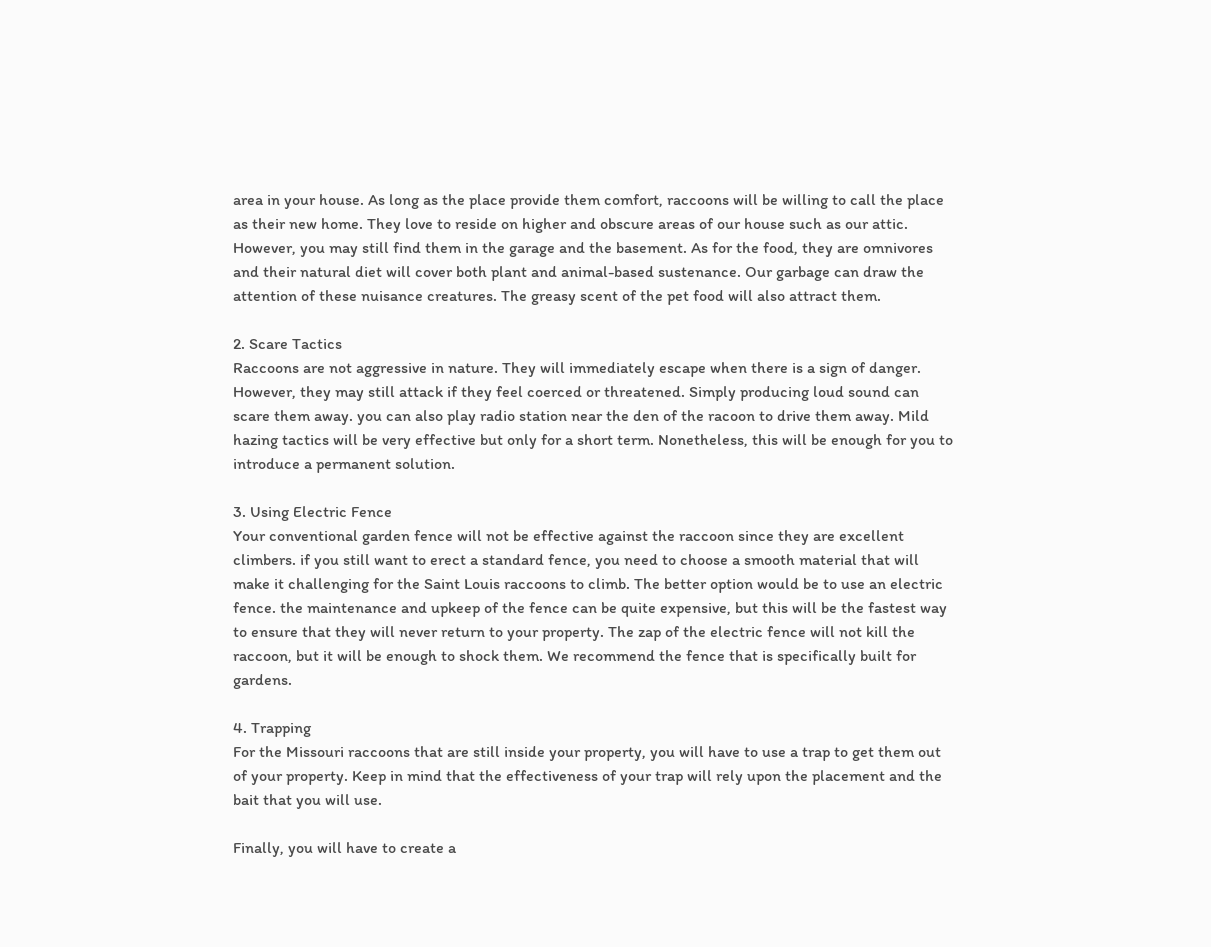area in your house. As long as the place provide them comfort, raccoons will be willing to call the place as their new home. They love to reside on higher and obscure areas of our house such as our attic. However, you may still find them in the garage and the basement. As for the food, they are omnivores and their natural diet will cover both plant and animal-based sustenance. Our garbage can draw the attention of these nuisance creatures. The greasy scent of the pet food will also attract them.

2. Scare Tactics
Raccoons are not aggressive in nature. They will immediately escape when there is a sign of danger. However, they may still attack if they feel coerced or threatened. Simply producing loud sound can scare them away. you can also play radio station near the den of the racoon to drive them away. Mild hazing tactics will be very effective but only for a short term. Nonetheless, this will be enough for you to introduce a permanent solution.

3. Using Electric Fence
Your conventional garden fence will not be effective against the raccoon since they are excellent climbers. if you still want to erect a standard fence, you need to choose a smooth material that will make it challenging for the Saint Louis raccoons to climb. The better option would be to use an electric fence. the maintenance and upkeep of the fence can be quite expensive, but this will be the fastest way to ensure that they will never return to your property. The zap of the electric fence will not kill the raccoon, but it will be enough to shock them. We recommend the fence that is specifically built for gardens.

4. Trapping
For the Missouri raccoons that are still inside your property, you will have to use a trap to get them out of your property. Keep in mind that the effectiveness of your trap will rely upon the placement and the bait that you will use.

Finally, you will have to create a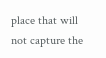place that will not capture the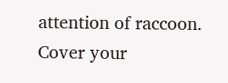attention of raccoon. Cover your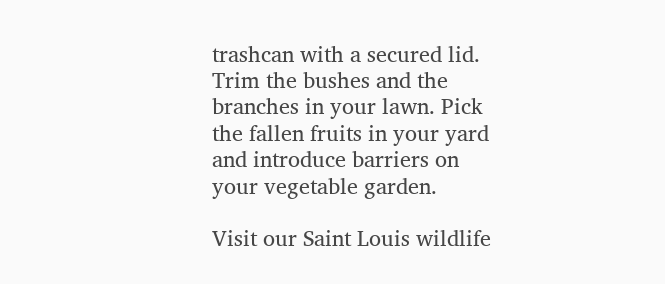trashcan with a secured lid. Trim the bushes and the branches in your lawn. Pick the fallen fruits in your yard and introduce barriers on your vegetable garden.

Visit our Saint Louis wildlife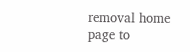removal home page to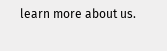learn more about us.